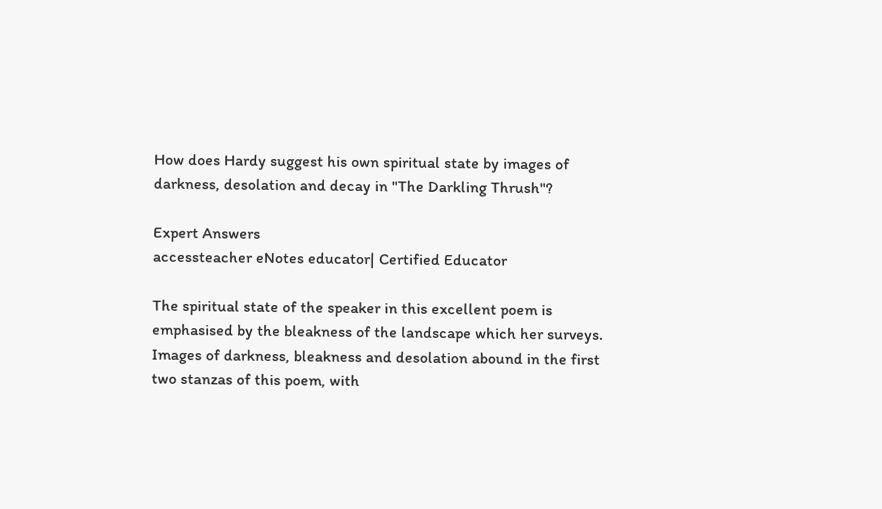How does Hardy suggest his own spiritual state by images of darkness, desolation and decay in "The Darkling Thrush"?

Expert Answers
accessteacher eNotes educator| Certified Educator

The spiritual state of the speaker in this excellent poem is emphasised by the bleakness of the landscape which her surveys. Images of darkness, bleakness and desolation abound in the first two stanzas of this poem, with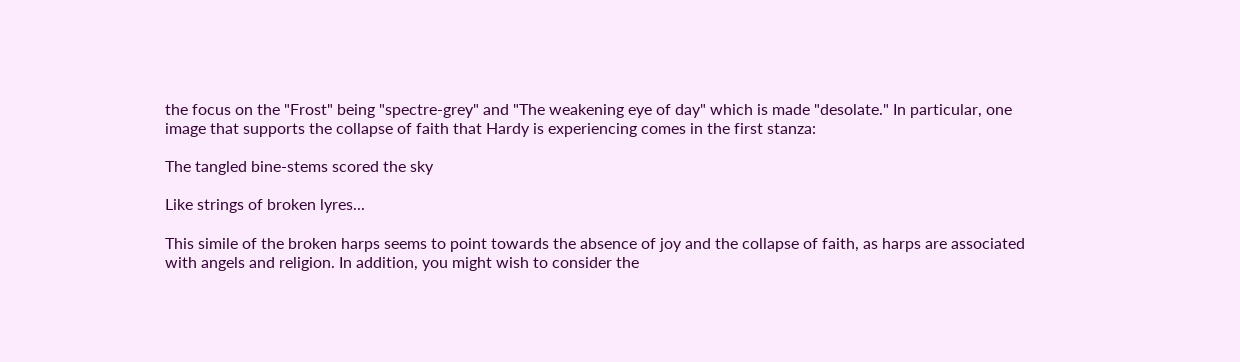the focus on the "Frost" being "spectre-grey" and "The weakening eye of day" which is made "desolate." In particular, one image that supports the collapse of faith that Hardy is experiencing comes in the first stanza:

The tangled bine-stems scored the sky

Like strings of broken lyres...

This simile of the broken harps seems to point towards the absence of joy and the collapse of faith, as harps are associated with angels and religion. In addition, you might wish to consider the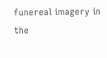funereal imagery in the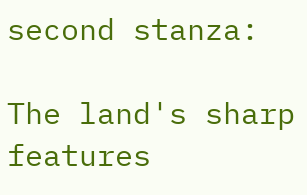second stanza:

The land's sharp features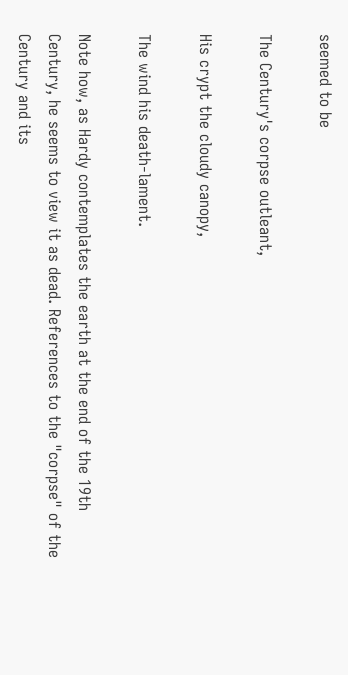seemed to be

The Century's corpse outleant,

His crypt the cloudy canopy,

The wind his death-lament.

Note how, as Hardy contemplates the earth at the end of the 19th Century, he seems to view it as dead. References to the "corpse" of the Century and its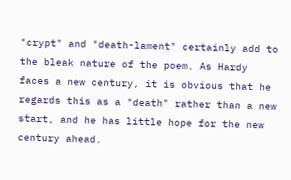"crypt" and "death-lament" certainly add to the bleak nature of the poem. As Hardy faces a new century, it is obvious that he regards this as a "death" rather than a new start, and he has little hope for the new century ahead.